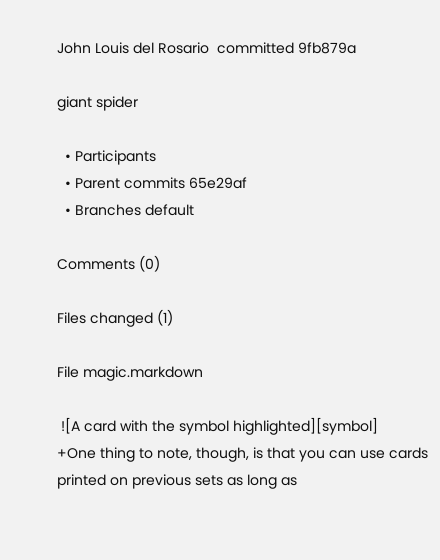John Louis del Rosario  committed 9fb879a

giant spider

  • Participants
  • Parent commits 65e29af
  • Branches default

Comments (0)

Files changed (1)

File magic.markdown

 ![A card with the symbol highlighted][symbol]
+One thing to note, though, is that you can use cards printed on previous sets as long as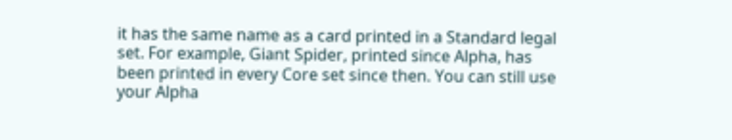it has the same name as a card printed in a Standard legal set. For example, Giant Spider, printed since Alpha, has been printed in every Core set since then. You can still use your Alpha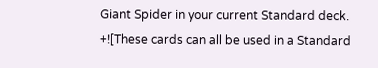Giant Spider in your current Standard deck.
+![These cards can all be used in a Standard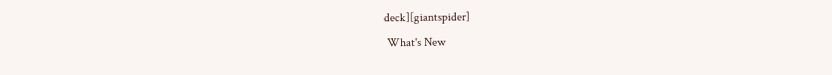deck][giantspider]
 What's New